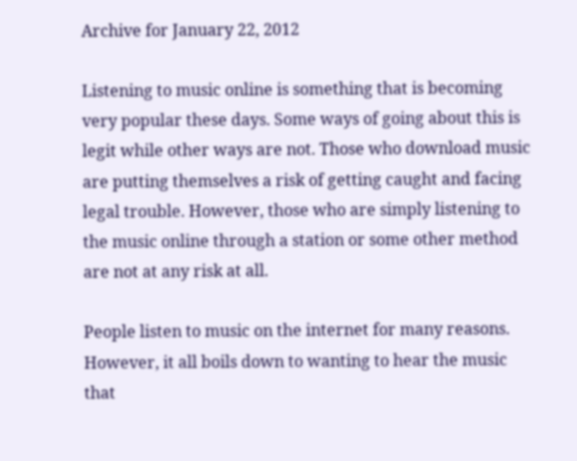Archive for January 22, 2012

Listening to music online is something that is becoming very popular these days. Some ways of going about this is legit while other ways are not. Those who download music are putting themselves a risk of getting caught and facing legal trouble. However, those who are simply listening to the music online through a station or some other method are not at any risk at all.

People listen to music on the internet for many reasons. However, it all boils down to wanting to hear the music that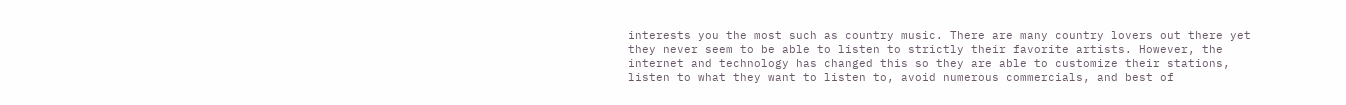interests you the most such as country music. There are many country lovers out there yet they never seem to be able to listen to strictly their favorite artists. However, the internet and technology has changed this so they are able to customize their stations, listen to what they want to listen to, avoid numerous commercials, and best of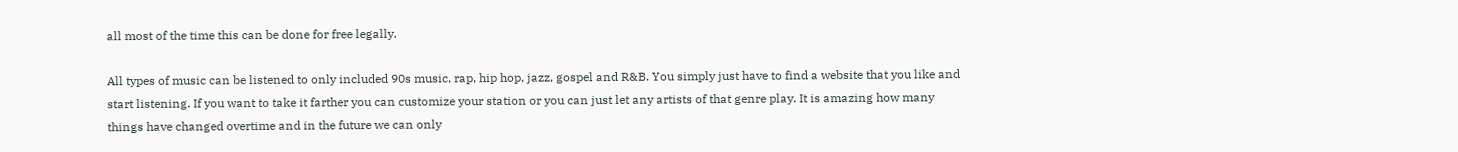all most of the time this can be done for free legally.

All types of music can be listened to only included 90s music, rap, hip hop, jazz, gospel and R&B. You simply just have to find a website that you like and start listening. If you want to take it farther you can customize your station or you can just let any artists of that genre play. It is amazing how many things have changed overtime and in the future we can only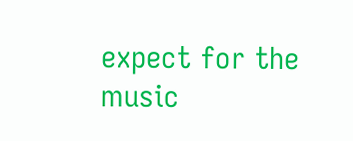expect for the music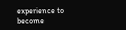experience to become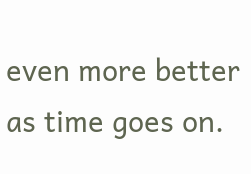even more better as time goes on.